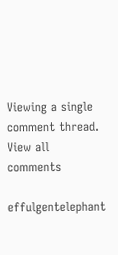Viewing a single comment thread. View all comments

effulgentelephant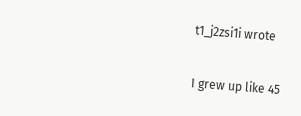t1_j2zsi1i wrote

I grew up like 45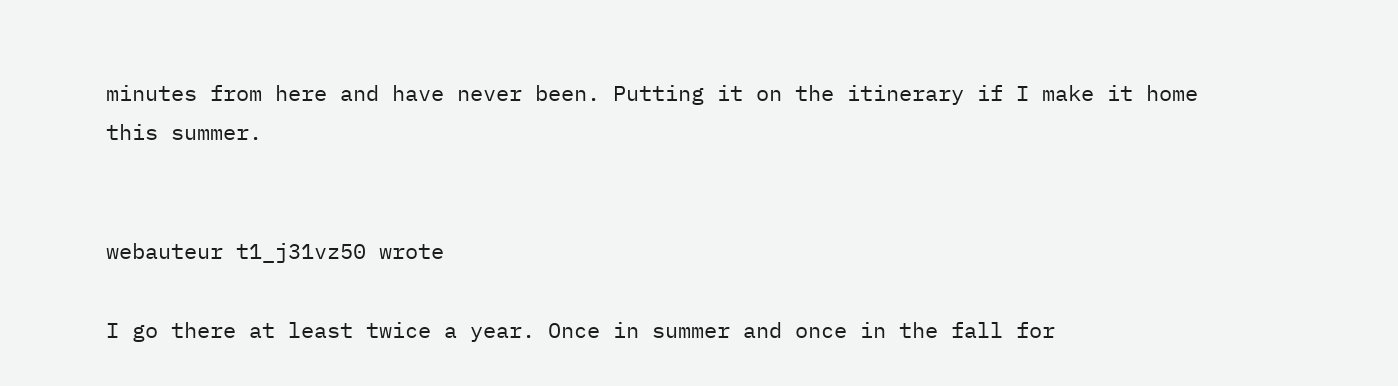minutes from here and have never been. Putting it on the itinerary if I make it home this summer.


webauteur t1_j31vz50 wrote

I go there at least twice a year. Once in summer and once in the fall for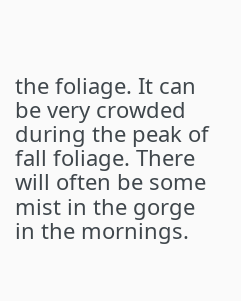the foliage. It can be very crowded during the peak of fall foliage. There will often be some mist in the gorge in the mornings.